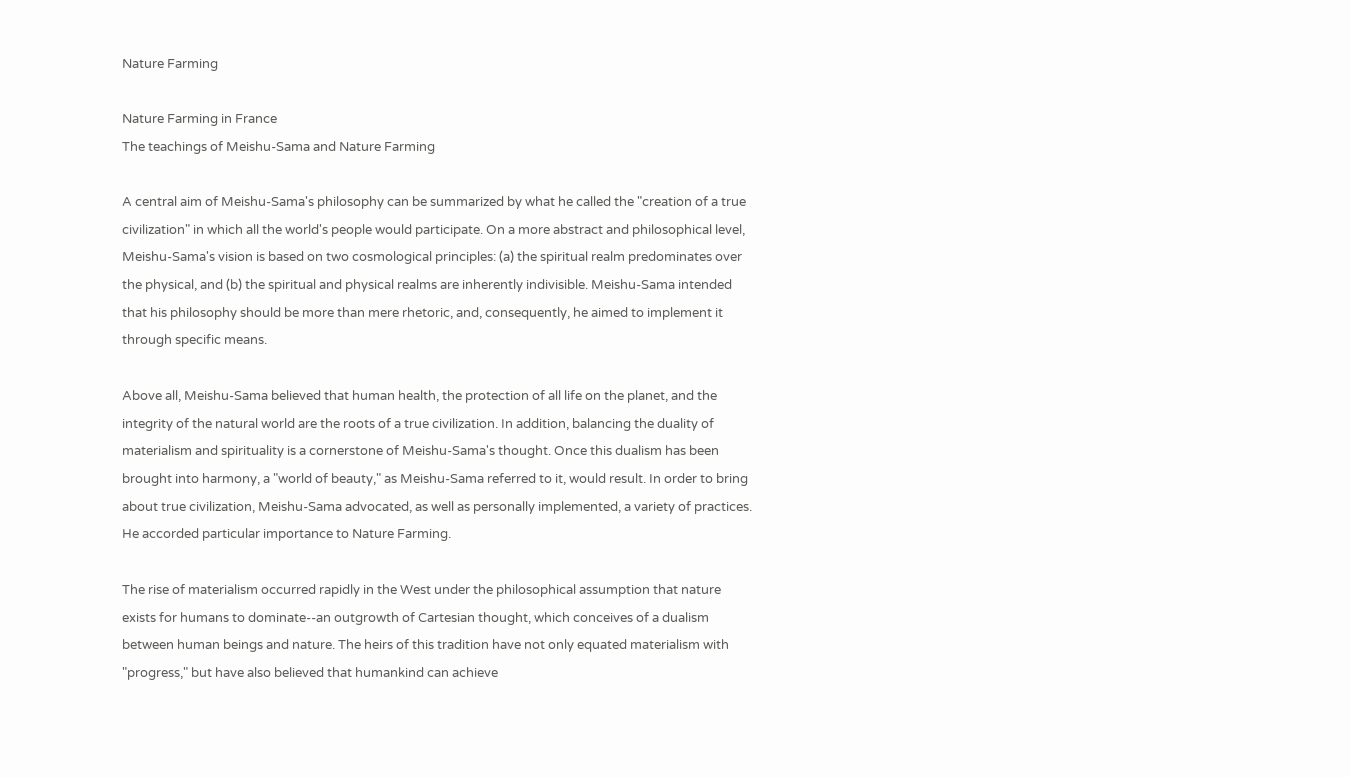Nature Farming

Nature Farming in France
The teachings of Meishu-Sama and Nature Farming

A central aim of Meishu-Sama's philosophy can be summarized by what he called the "creation of a true civilization" in which all the world's people would participate. On a more abstract and philosophical level, Meishu-Sama's vision is based on two cosmological principles: (a) the spiritual realm predominates over the physical, and (b) the spiritual and physical realms are inherently indivisible. Meishu-Sama intended that his philosophy should be more than mere rhetoric, and, consequently, he aimed to implement it through specific means.

Above all, Meishu-Sama believed that human health, the protection of all life on the planet, and the integrity of the natural world are the roots of a true civilization. In addition, balancing the duality of materialism and spirituality is a cornerstone of Meishu-Sama's thought. Once this dualism has been brought into harmony, a "world of beauty," as Meishu-Sama referred to it, would result. In order to bring about true civilization, Meishu-Sama advocated, as well as personally implemented, a variety of practices. He accorded particular importance to Nature Farming.

The rise of materialism occurred rapidly in the West under the philosophical assumption that nature exists for humans to dominate--an outgrowth of Cartesian thought, which conceives of a dualism between human beings and nature. The heirs of this tradition have not only equated materialism with "progress," but have also believed that humankind can achieve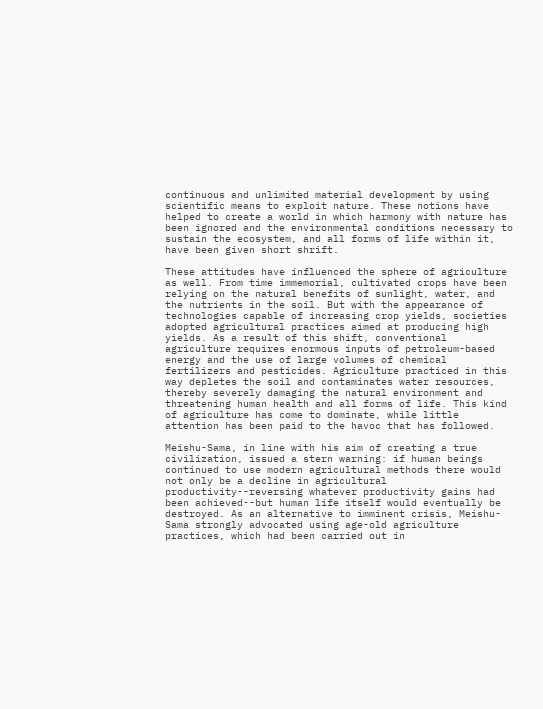continuous and unlimited material development by using scientific means to exploit nature. These notions have helped to create a world in which harmony with nature has been ignored and the environmental conditions necessary to sustain the ecosystem, and all forms of life within it, have been given short shrift.

These attitudes have influenced the sphere of agriculture as well. From time immemorial, cultivated crops have been relying on the natural benefits of sunlight, water, and the nutrients in the soil. But with the appearance of technologies capable of increasing crop yields, societies adopted agricultural practices aimed at producing high yields. As a result of this shift, conventional agriculture requires enormous inputs of petroleum-based energy and the use of large volumes of chemical fertilizers and pesticides. Agriculture practiced in this way depletes the soil and contaminates water resources, thereby severely damaging the natural environment and threatening human health and all forms of life. This kind of agriculture has come to dominate, while little attention has been paid to the havoc that has followed.

Meishu-Sama, in line with his aim of creating a true civilization, issued a stern warning: if human beings continued to use modern agricultural methods there would not only be a decline in agricultural productivity--reversing whatever productivity gains had been achieved--but human life itself would eventually be destroyed. As an alternative to imminent crisis, Meishu-Sama strongly advocated using age-old agriculture practices, which had been carried out in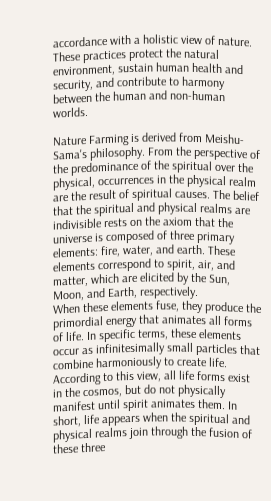accordance with a holistic view of nature. These practices protect the natural environment, sustain human health and security, and contribute to harmony between the human and non-human worlds.

Nature Farming is derived from Meishu-Sama's philosophy. From the perspective of the predominance of the spiritual over the physical, occurrences in the physical realm are the result of spiritual causes. The belief that the spiritual and physical realms are indivisible rests on the axiom that the universe is composed of three primary elements: fire, water, and earth. These elements correspond to spirit, air, and matter, which are elicited by the Sun, Moon, and Earth, respectively.
When these elements fuse, they produce the primordial energy that animates all forms of life. In specific terms, these elements occur as infinitesimally small particles that combine harmoniously to create life. According to this view, all life forms exist in the cosmos, but do not physically manifest until spirit animates them. In short, life appears when the spiritual and physical realms join through the fusion of these three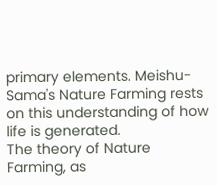primary elements. Meishu-Sama's Nature Farming rests on this understanding of how life is generated.
The theory of Nature Farming, as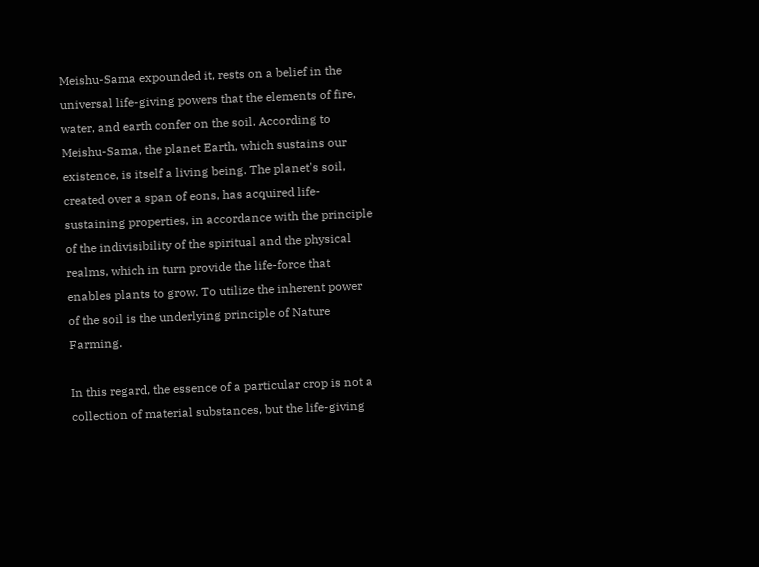Meishu-Sama expounded it, rests on a belief in the universal life-giving powers that the elements of fire, water, and earth confer on the soil. According to Meishu-Sama, the planet Earth, which sustains our existence, is itself a living being. The planet's soil, created over a span of eons, has acquired life-sustaining properties, in accordance with the principle of the indivisibility of the spiritual and the physical realms, which in turn provide the life-force that enables plants to grow. To utilize the inherent power of the soil is the underlying principle of Nature Farming.

In this regard, the essence of a particular crop is not a collection of material substances, but the life-giving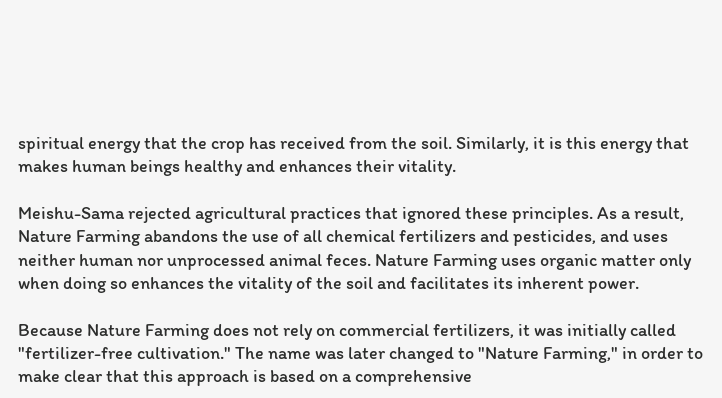spiritual energy that the crop has received from the soil. Similarly, it is this energy that makes human beings healthy and enhances their vitality.

Meishu-Sama rejected agricultural practices that ignored these principles. As a result, Nature Farming abandons the use of all chemical fertilizers and pesticides, and uses neither human nor unprocessed animal feces. Nature Farming uses organic matter only when doing so enhances the vitality of the soil and facilitates its inherent power.

Because Nature Farming does not rely on commercial fertilizers, it was initially called "fertilizer-free cultivation." The name was later changed to "Nature Farming," in order to make clear that this approach is based on a comprehensive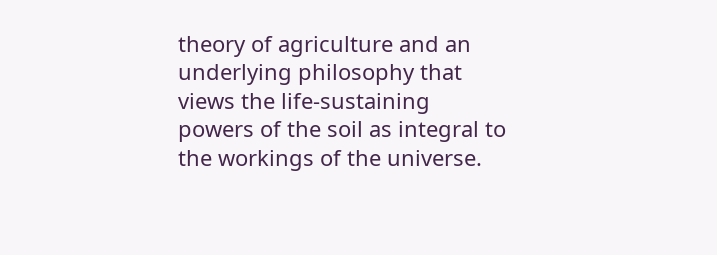theory of agriculture and an underlying philosophy that views the life-sustaining powers of the soil as integral to the workings of the universe.